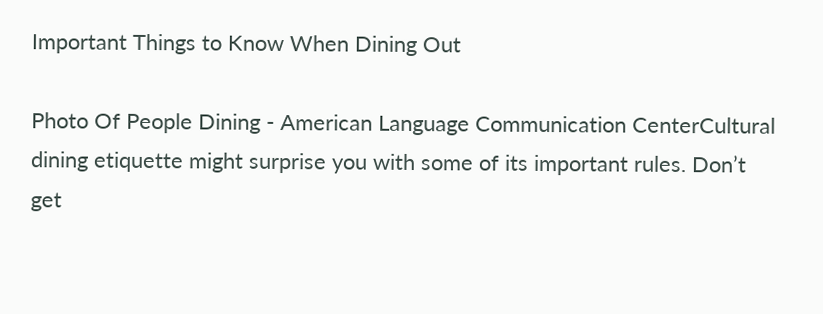Important Things to Know When Dining Out

Photo Of People Dining - American Language Communication CenterCultural dining etiquette might surprise you with some of its important rules. Don’t get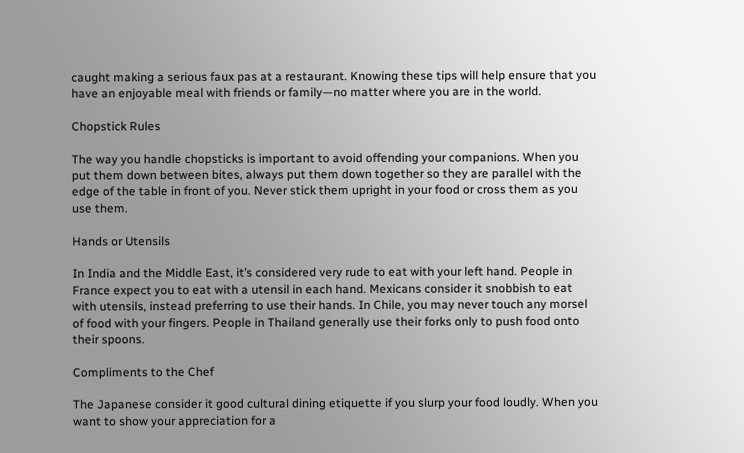caught making a serious faux pas at a restaurant. Knowing these tips will help ensure that you have an enjoyable meal with friends or family—no matter where you are in the world.

Chopstick Rules

The way you handle chopsticks is important to avoid offending your companions. When you put them down between bites, always put them down together so they are parallel with the edge of the table in front of you. Never stick them upright in your food or cross them as you use them.

Hands or Utensils

In India and the Middle East, it’s considered very rude to eat with your left hand. People in France expect you to eat with a utensil in each hand. Mexicans consider it snobbish to eat with utensils, instead preferring to use their hands. In Chile, you may never touch any morsel of food with your fingers. People in Thailand generally use their forks only to push food onto their spoons.

Compliments to the Chef

The Japanese consider it good cultural dining etiquette if you slurp your food loudly. When you want to show your appreciation for a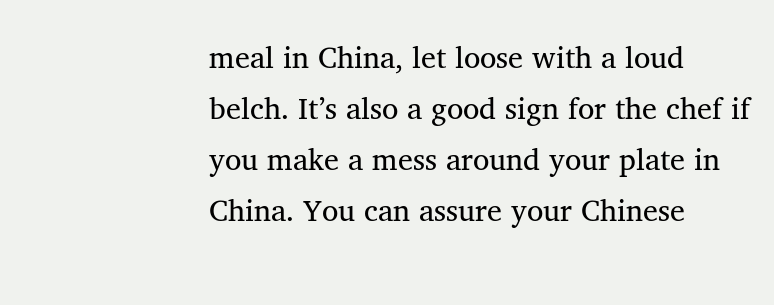meal in China, let loose with a loud belch. It’s also a good sign for the chef if you make a mess around your plate in China. You can assure your Chinese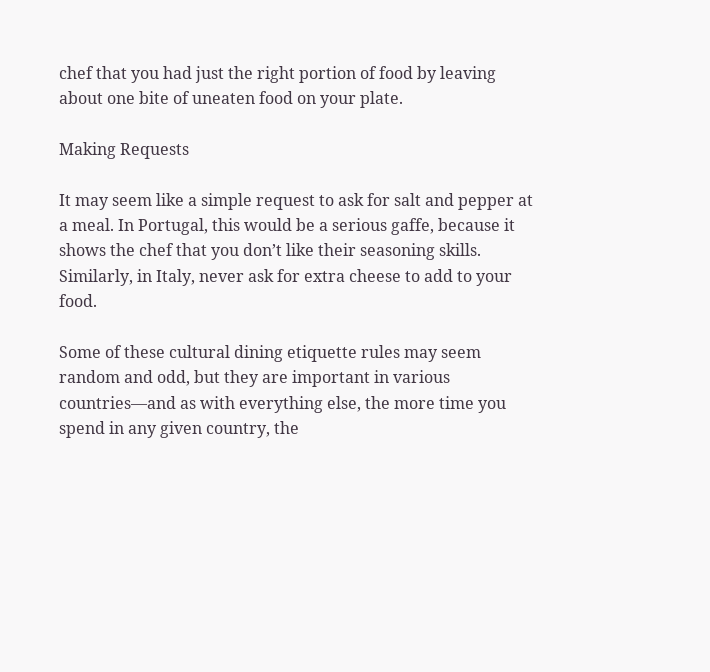chef that you had just the right portion of food by leaving about one bite of uneaten food on your plate.

Making Requests

It may seem like a simple request to ask for salt and pepper at a meal. In Portugal, this would be a serious gaffe, because it shows the chef that you don’t like their seasoning skills. Similarly, in Italy, never ask for extra cheese to add to your food.

Some of these cultural dining etiquette rules may seem random and odd, but they are important in various countries—and as with everything else, the more time you spend in any given country, the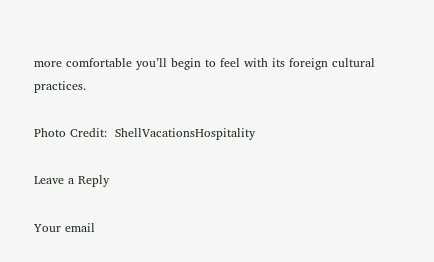more comfortable you’ll begin to feel with its foreign cultural practices.

Photo Credit:  ShellVacationsHospitality

Leave a Reply

Your email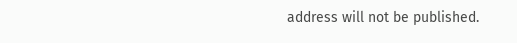address will not be published.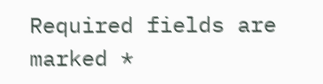Required fields are marked *